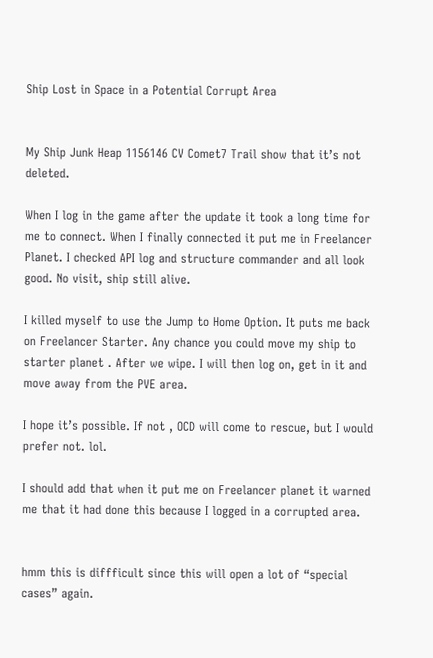Ship Lost in Space in a Potential Corrupt Area


My Ship Junk Heap 1156146 CV Comet7 Trail show that it’s not deleted.

When I log in the game after the update it took a long time for me to connect. When I finally connected it put me in Freelancer Planet. I checked API log and structure commander and all look good. No visit, ship still alive.

I killed myself to use the Jump to Home Option. It puts me back on Freelancer Starter. Any chance you could move my ship to starter planet . After we wipe. I will then log on, get in it and move away from the PVE area.

I hope it’s possible. If not , OCD will come to rescue, but I would prefer not. lol.

I should add that when it put me on Freelancer planet it warned me that it had done this because I logged in a corrupted area.


hmm this is diffficult since this will open a lot of “special cases” again.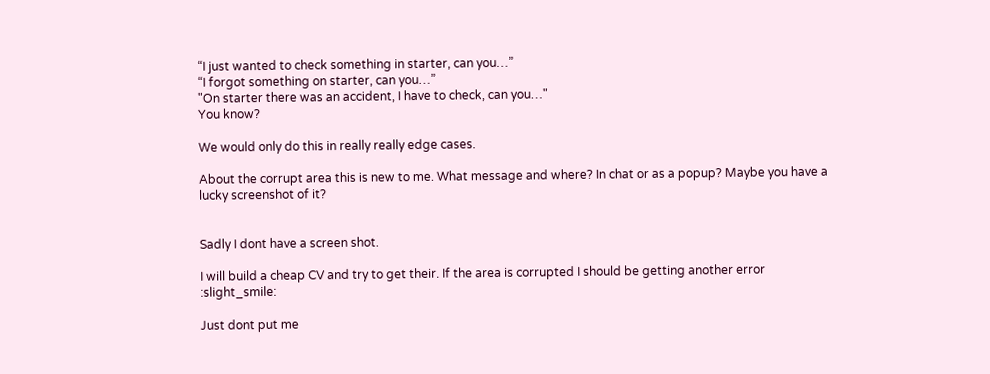“I just wanted to check something in starter, can you…”
“I forgot something on starter, can you…”
"On starter there was an accident, I have to check, can you…"
You know?

We would only do this in really really edge cases.

About the corrupt area this is new to me. What message and where? In chat or as a popup? Maybe you have a lucky screenshot of it?


Sadly I dont have a screen shot.

I will build a cheap CV and try to get their. If the area is corrupted I should be getting another error :slight_smile:

Just dont put me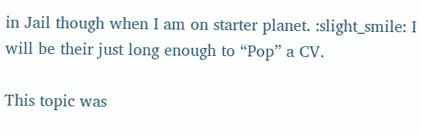in Jail though when I am on starter planet. :slight_smile: I will be their just long enough to “Pop” a CV.

This topic was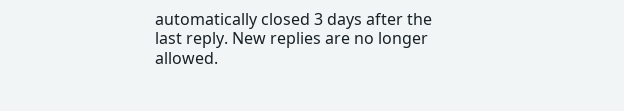automatically closed 3 days after the last reply. New replies are no longer allowed.